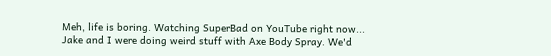Meh, life is boring. Watching SuperBad on YouTube right now...
Jake and I were doing weird stuff with Axe Body Spray. We'd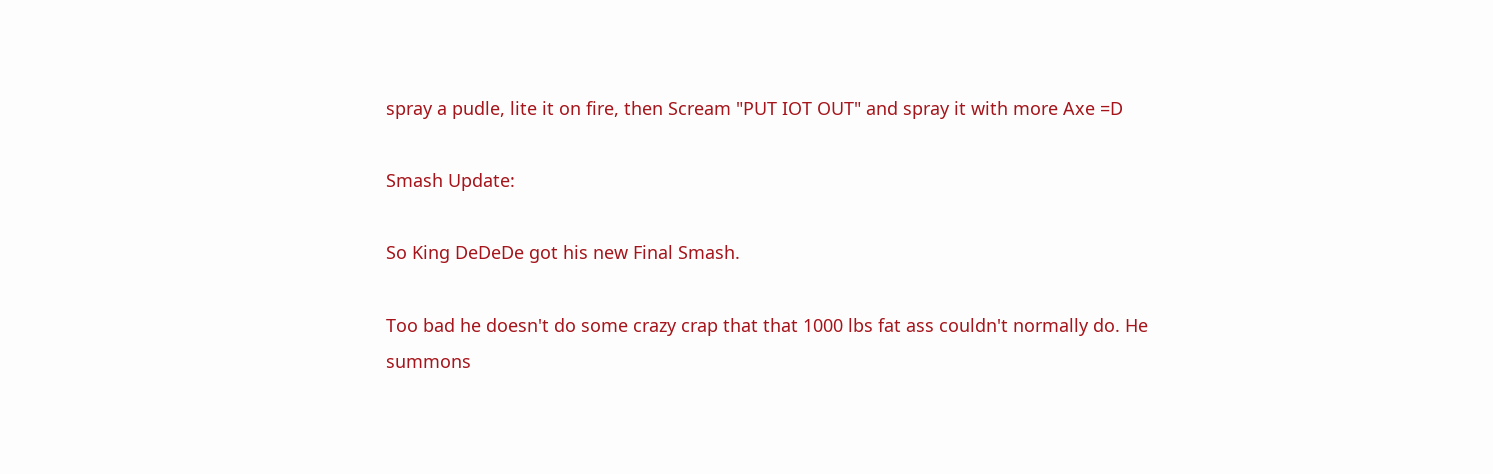spray a pudle, lite it on fire, then Scream "PUT IOT OUT" and spray it with more Axe =D

Smash Update:

So King DeDeDe got his new Final Smash.

Too bad he doesn't do some crazy crap that that 1000 lbs fat ass couldn't normally do. He summons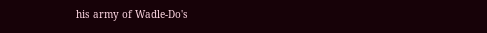his army of Wadle-Do's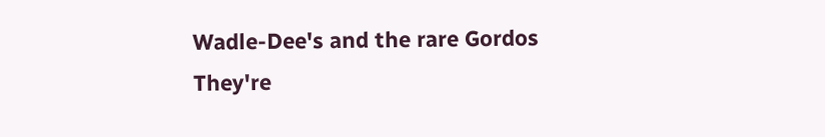Wadle-Dee's and the rare Gordos
They're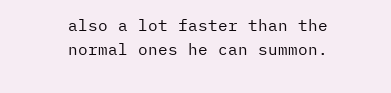also a lot faster than the normal ones he can summon.